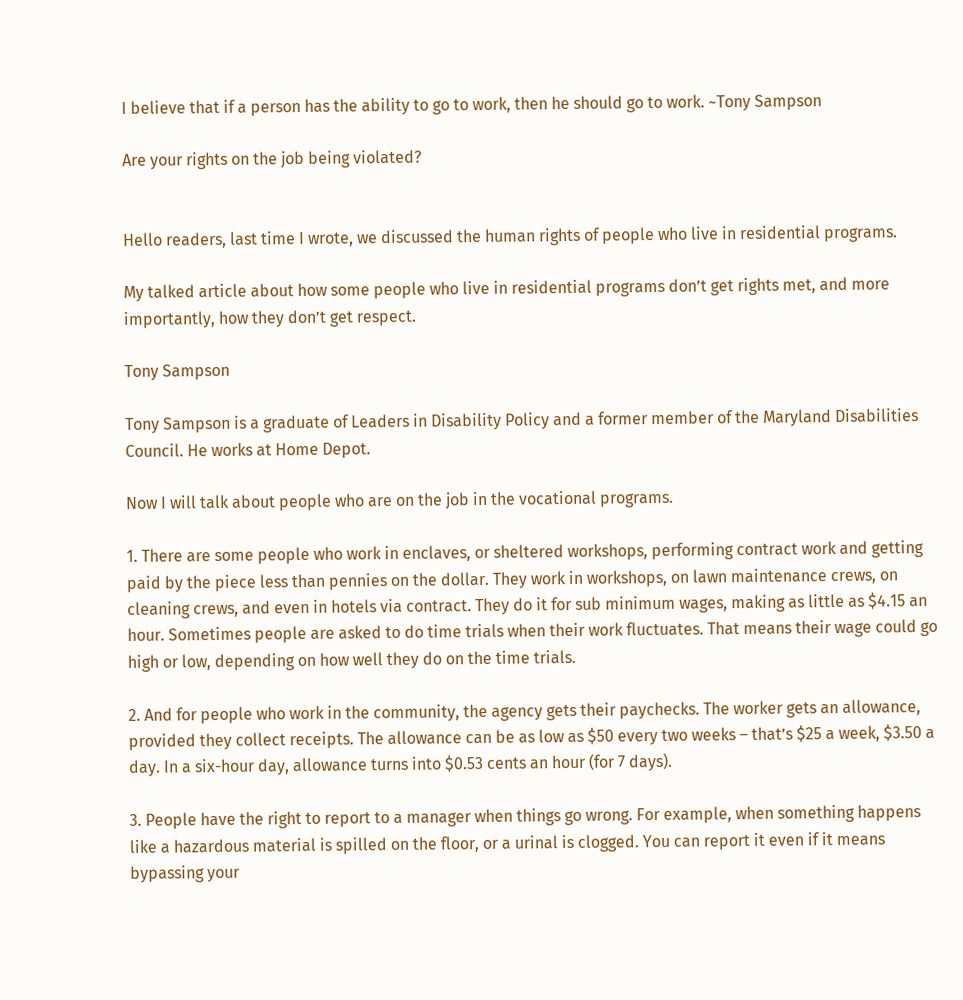I believe that if a person has the ability to go to work, then he should go to work. ~Tony Sampson

Are your rights on the job being violated?


Hello readers, last time I wrote, we discussed the human rights of people who live in residential programs.

My talked article about how some people who live in residential programs don’t get rights met, and more importantly, how they don’t get respect.

Tony Sampson

Tony Sampson is a graduate of Leaders in Disability Policy and a former member of the Maryland Disabilities Council. He works at Home Depot.

Now I will talk about people who are on the job in the vocational programs.

1. There are some people who work in enclaves, or sheltered workshops, performing contract work and getting paid by the piece less than pennies on the dollar. They work in workshops, on lawn maintenance crews, on cleaning crews, and even in hotels via contract. They do it for sub minimum wages, making as little as $4.15 an hour. Sometimes people are asked to do time trials when their work fluctuates. That means their wage could go high or low, depending on how well they do on the time trials.

2. And for people who work in the community, the agency gets their paychecks. The worker gets an allowance, provided they collect receipts. The allowance can be as low as $50 every two weeks – that’s $25 a week, $3.50 a day. In a six-hour day, allowance turns into $0.53 cents an hour (for 7 days).

3. People have the right to report to a manager when things go wrong. For example, when something happens like a hazardous material is spilled on the floor, or a urinal is clogged. You can report it even if it means bypassing your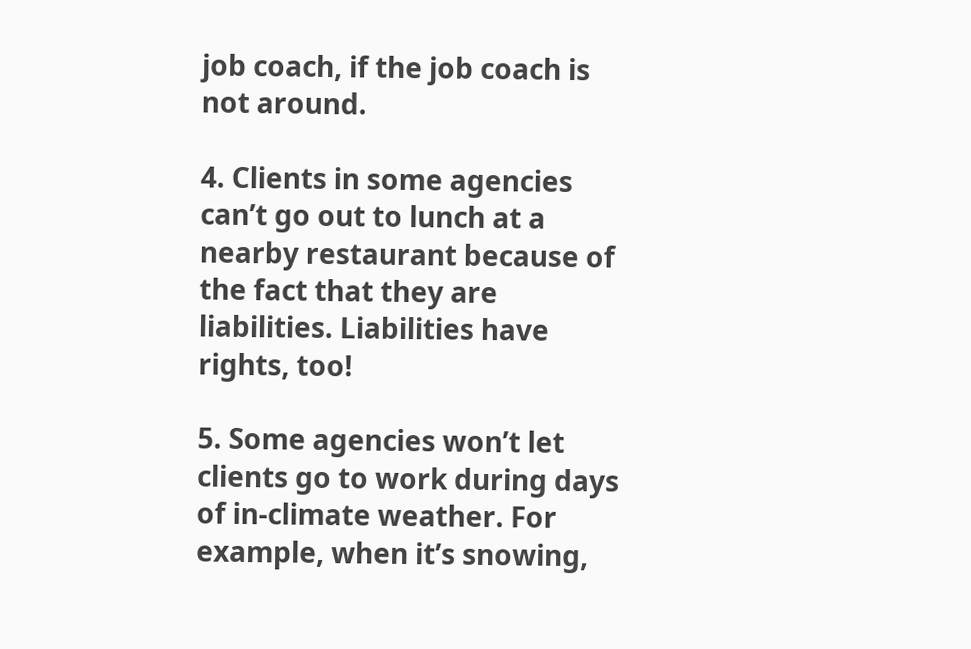job coach, if the job coach is not around.

4. Clients in some agencies can’t go out to lunch at a nearby restaurant because of the fact that they are liabilities. Liabilities have rights, too!

5. Some agencies won’t let clients go to work during days of in-climate weather. For example, when it’s snowing,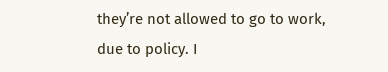they’re not allowed to go to work, due to policy. I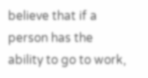believe that if a person has the ability to go to work,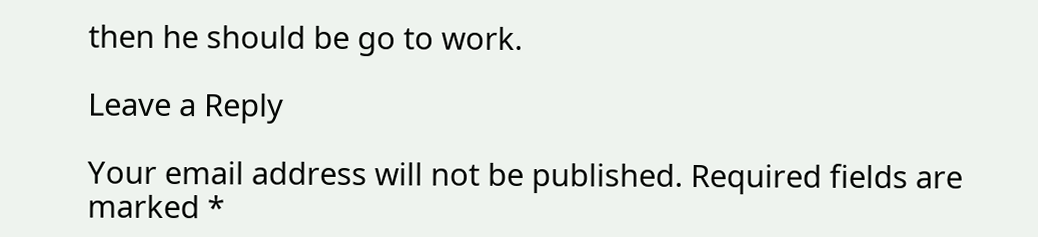then he should be go to work.

Leave a Reply

Your email address will not be published. Required fields are marked *